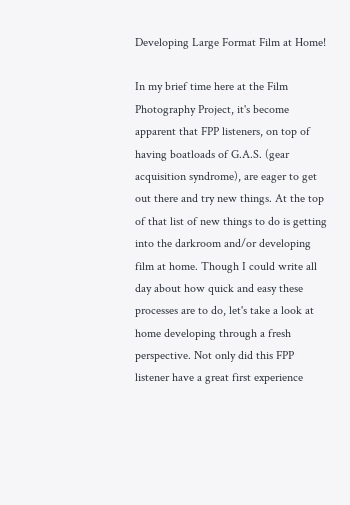Developing Large Format Film at Home!

In my brief time here at the Film Photography Project, it's become apparent that FPP listeners, on top of having boatloads of G.A.S. (gear acquisition syndrome), are eager to get out there and try new things. At the top of that list of new things to do is getting into the darkroom and/or developing film at home. Though I could write all day about how quick and easy these processes are to do, let's take a look at home developing through a fresh perspective. Not only did this FPP listener have a great first experience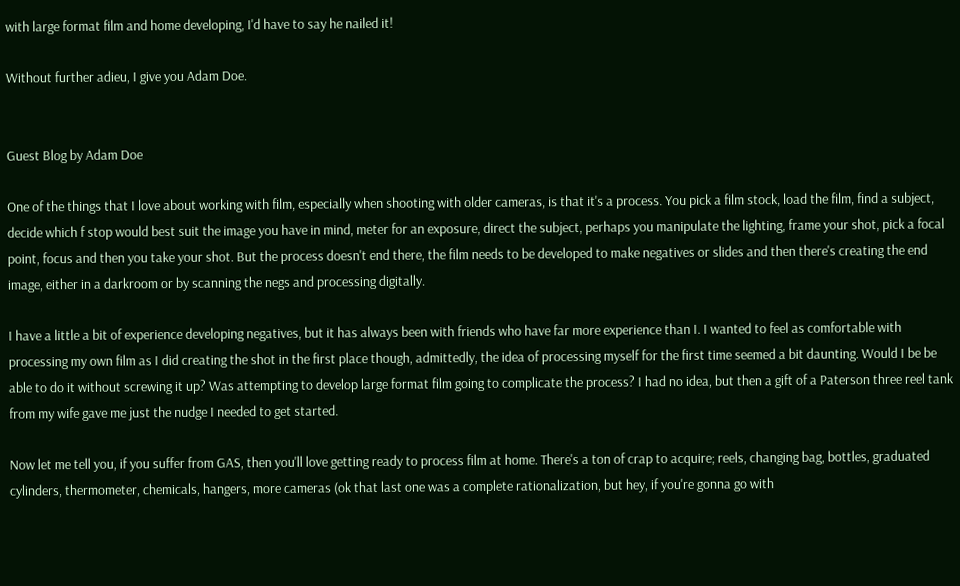with large format film and home developing, I'd have to say he nailed it!

Without further adieu, I give you Adam Doe.


Guest Blog by Adam Doe

One of the things that I love about working with film, especially when shooting with older cameras, is that it's a process. You pick a film stock, load the film, find a subject,  decide which f stop would best suit the image you have in mind, meter for an exposure, direct the subject, perhaps you manipulate the lighting, frame your shot, pick a focal point, focus and then you take your shot. But the process doesn't end there, the film needs to be developed to make negatives or slides and then there's creating the end image, either in a darkroom or by scanning the negs and processing digitally.

I have a little a bit of experience developing negatives, but it has always been with friends who have far more experience than I. I wanted to feel as comfortable with processing my own film as I did creating the shot in the first place though, admittedly, the idea of processing myself for the first time seemed a bit daunting. Would I be be able to do it without screwing it up? Was attempting to develop large format film going to complicate the process? I had no idea, but then a gift of a Paterson three reel tank from my wife gave me just the nudge I needed to get started.

Now let me tell you, if you suffer from GAS, then you'll love getting ready to process film at home. There's a ton of crap to acquire; reels, changing bag, bottles, graduated cylinders, thermometer, chemicals, hangers, more cameras (ok that last one was a complete rationalization, but hey, if you're gonna go with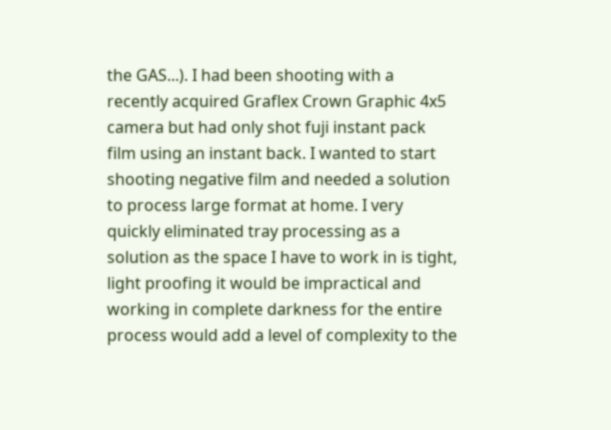the GAS...). I had been shooting with a recently acquired Graflex Crown Graphic 4x5 camera but had only shot fuji instant pack film using an instant back. I wanted to start shooting negative film and needed a solution to process large format at home. I very quickly eliminated tray processing as a solution as the space I have to work in is tight, light proofing it would be impractical and working in complete darkness for the entire process would add a level of complexity to the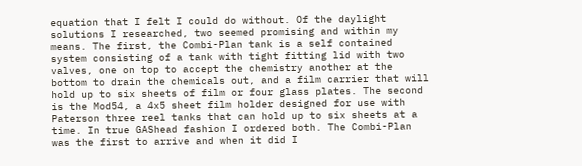equation that I felt I could do without. Of the daylight solutions I researched, two seemed promising and within my means. The first, the Combi-Plan tank is a self contained system consisting of a tank with tight fitting lid with two valves, one on top to accept the chemistry another at the bottom to drain the chemicals out, and a film carrier that will hold up to six sheets of film or four glass plates. The second is the Mod54, a 4x5 sheet film holder designed for use with Paterson three reel tanks that can hold up to six sheets at a time. In true GAShead fashion I ordered both. The Combi-Plan was the first to arrive and when it did I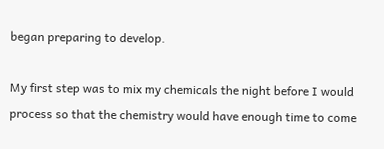began preparing to develop.

My first step was to mix my chemicals the night before I would process so that the chemistry would have enough time to come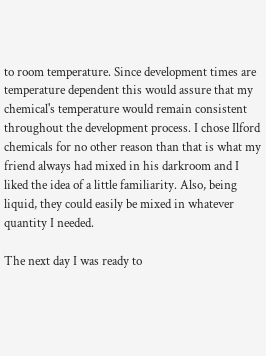to room temperature. Since development times are temperature dependent this would assure that my chemical's temperature would remain consistent throughout the development process. I chose Ilford chemicals for no other reason than that is what my friend always had mixed in his darkroom and I liked the idea of a little familiarity. Also, being liquid, they could easily be mixed in whatever quantity I needed.

The next day I was ready to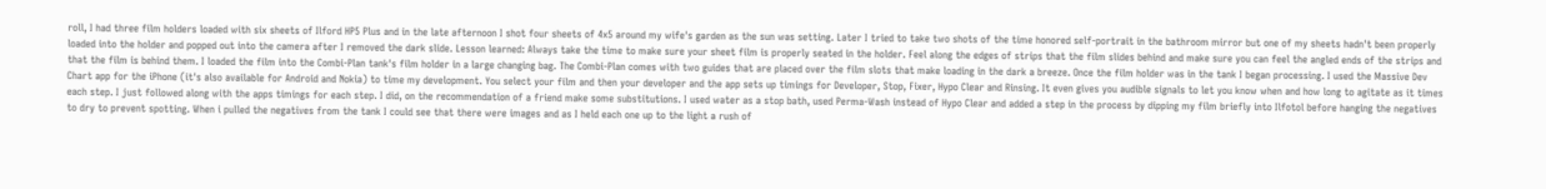roll, I had three film holders loaded with six sheets of Ilford HP5 Plus and in the late afternoon I shot four sheets of 4x5 around my wife's garden as the sun was setting. Later I tried to take two shots of the time honored self-portrait in the bathroom mirror but one of my sheets hadn't been properly loaded into the holder and popped out into the camera after I removed the dark slide. Lesson learned: Always take the time to make sure your sheet film is properly seated in the holder. Feel along the edges of strips that the film slides behind and make sure you can feel the angled ends of the strips and that the film is behind them. I loaded the film into the Combi-Plan tank's film holder in a large changing bag. The Combi-Plan comes with two guides that are placed over the film slots that make loading in the dark a breeze. Once the film holder was in the tank I began processing. I used the Massive Dev Chart app for the iPhone (it's also available for Android and Nokia) to time my development. You select your film and then your developer and the app sets up timings for Developer, Stop, Fixer, Hypo Clear and Rinsing. It even gives you audible signals to let you know when and how long to agitate as it times each step. I just followed along with the apps timings for each step. I did, on the recommendation of a friend make some substitutions. I used water as a stop bath, used Perma-Wash instead of Hypo Clear and added a step in the process by dipping my film briefly into Ilfotol before hanging the negatives to dry to prevent spotting. When i pulled the negatives from the tank I could see that there were images and as I held each one up to the light a rush of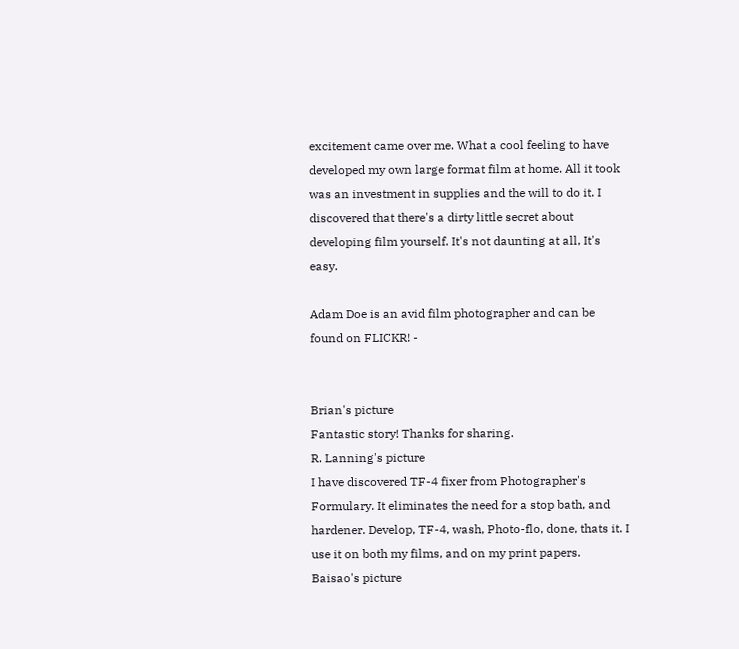excitement came over me. What a cool feeling to have developed my own large format film at home. All it took was an investment in supplies and the will to do it. I discovered that there's a dirty little secret about developing film yourself. It's not daunting at all, It's easy.

Adam Doe is an avid film photographer and can be found on FLICKR! -


Brian's picture
Fantastic story! Thanks for sharing.
R. Lanning's picture
I have discovered TF-4 fixer from Photographer's Formulary. It eliminates the need for a stop bath, and hardener. Develop, TF-4, wash, Photo-flo, done, thats it. I use it on both my films, and on my print papers.
Baisao's picture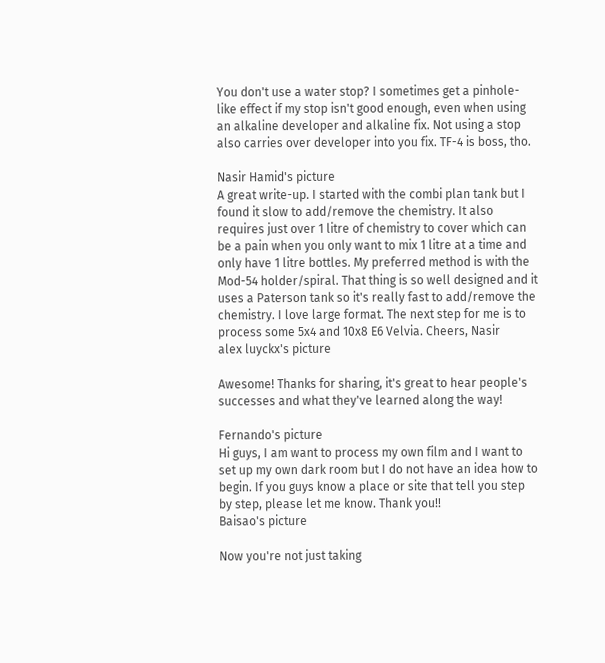You don't use a water stop? I sometimes get a pinhole-like effect if my stop isn't good enough, even when using an alkaline developer and alkaline fix. Not using a stop also carries over developer into you fix. TF-4 is boss, tho.

Nasir Hamid's picture
A great write-up. I started with the combi plan tank but I found it slow to add/remove the chemistry. It also requires just over 1 litre of chemistry to cover which can be a pain when you only want to mix 1 litre at a time and only have 1 litre bottles. My preferred method is with the Mod-54 holder/spiral. That thing is so well designed and it uses a Paterson tank so it's really fast to add/remove the chemistry. I love large format. The next step for me is to process some 5x4 and 10x8 E6 Velvia. Cheers, Nasir
alex luyckx's picture

Awesome! Thanks for sharing, it's great to hear people's successes and what they've learned along the way!

Fernando's picture
Hi guys, I am want to process my own film and I want to set up my own dark room but I do not have an idea how to begin. If you guys know a place or site that tell you step by step, please let me know. Thank you!!
Baisao's picture

Now you're not just taking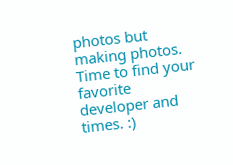photos but making photos. Time to find your favorite developer and times. :)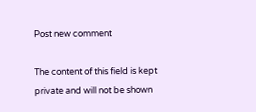Post new comment

The content of this field is kept private and will not be shown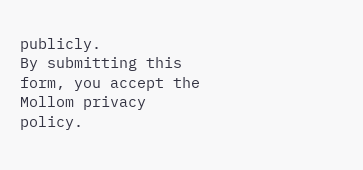publicly.
By submitting this form, you accept the Mollom privacy policy.